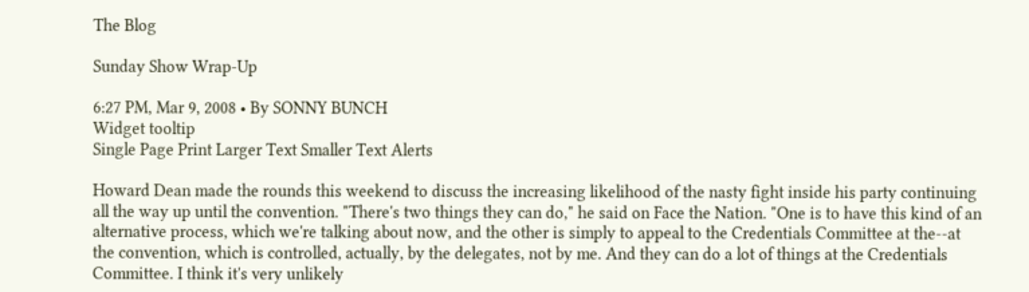The Blog

Sunday Show Wrap-Up

6:27 PM, Mar 9, 2008 • By SONNY BUNCH
Widget tooltip
Single Page Print Larger Text Smaller Text Alerts

Howard Dean made the rounds this weekend to discuss the increasing likelihood of the nasty fight inside his party continuing all the way up until the convention. "There's two things they can do," he said on Face the Nation. "One is to have this kind of an alternative process, which we're talking about now, and the other is simply to appeal to the Credentials Committee at the--at the convention, which is controlled, actually, by the delegates, not by me. And they can do a lot of things at the Credentials Committee. I think it's very unlikely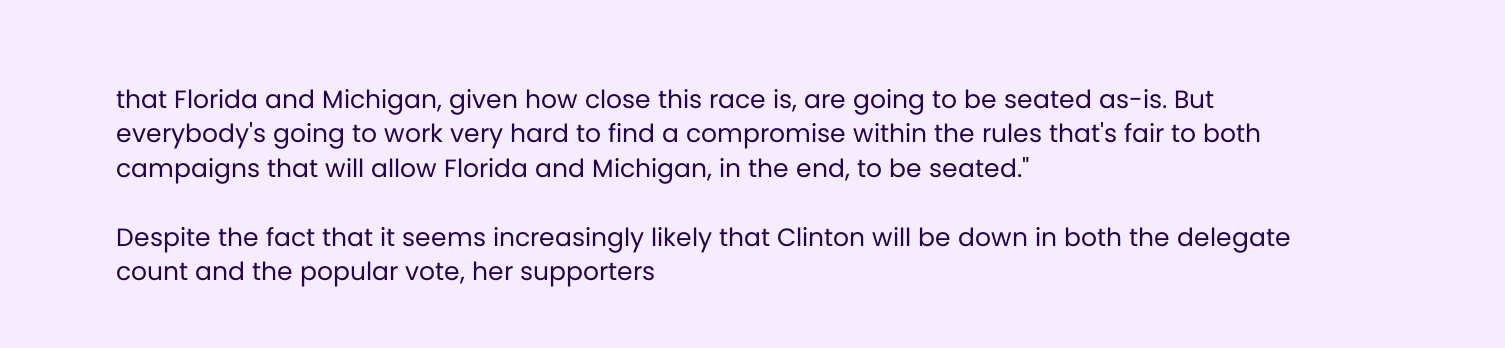that Florida and Michigan, given how close this race is, are going to be seated as-is. But everybody's going to work very hard to find a compromise within the rules that's fair to both campaigns that will allow Florida and Michigan, in the end, to be seated."

Despite the fact that it seems increasingly likely that Clinton will be down in both the delegate count and the popular vote, her supporters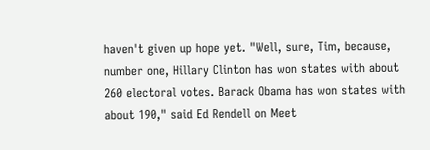haven't given up hope yet. "Well, sure, Tim, because, number one, Hillary Clinton has won states with about 260 electoral votes. Barack Obama has won states with about 190," said Ed Rendell on Meet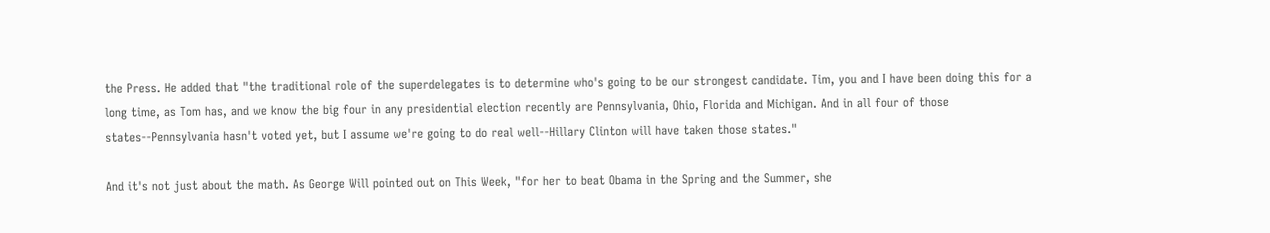the Press. He added that "the traditional role of the superdelegates is to determine who's going to be our strongest candidate. Tim, you and I have been doing this for a long time, as Tom has, and we know the big four in any presidential election recently are Pennsylvania, Ohio, Florida and Michigan. And in all four of those states--Pennsylvania hasn't voted yet, but I assume we're going to do real well--Hillary Clinton will have taken those states."

And it's not just about the math. As George Will pointed out on This Week, "for her to beat Obama in the Spring and the Summer, she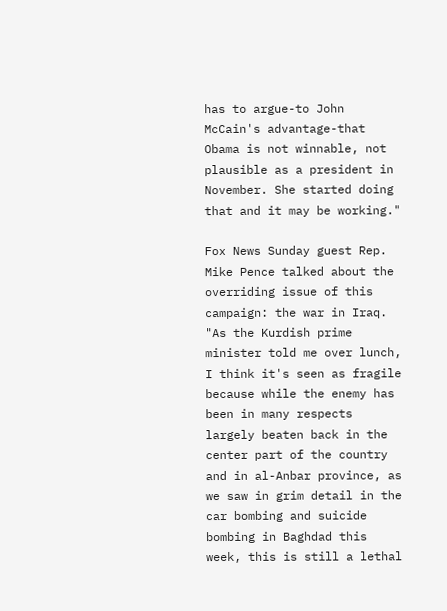has to argue-to John McCain's advantage-that Obama is not winnable, not plausible as a president in November. She started doing that and it may be working."

Fox News Sunday guest Rep. Mike Pence talked about the overriding issue of this campaign: the war in Iraq. "As the Kurdish prime minister told me over lunch, I think it's seen as fragile because while the enemy has been in many respects largely beaten back in the center part of the country and in al-Anbar province, as we saw in grim detail in the car bombing and suicide bombing in Baghdad this week, this is still a lethal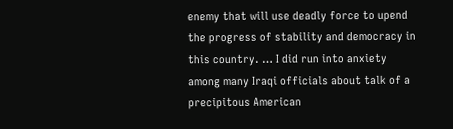enemy that will use deadly force to upend the progress of stability and democracy in this country. … I did run into anxiety among many Iraqi officials about talk of a precipitous American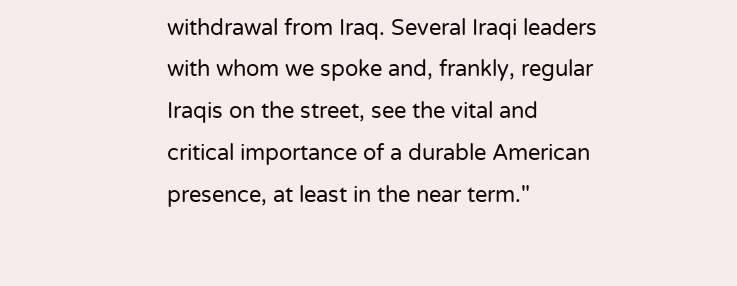withdrawal from Iraq. Several Iraqi leaders with whom we spoke and, frankly, regular Iraqis on the street, see the vital and critical importance of a durable American presence, at least in the near term."